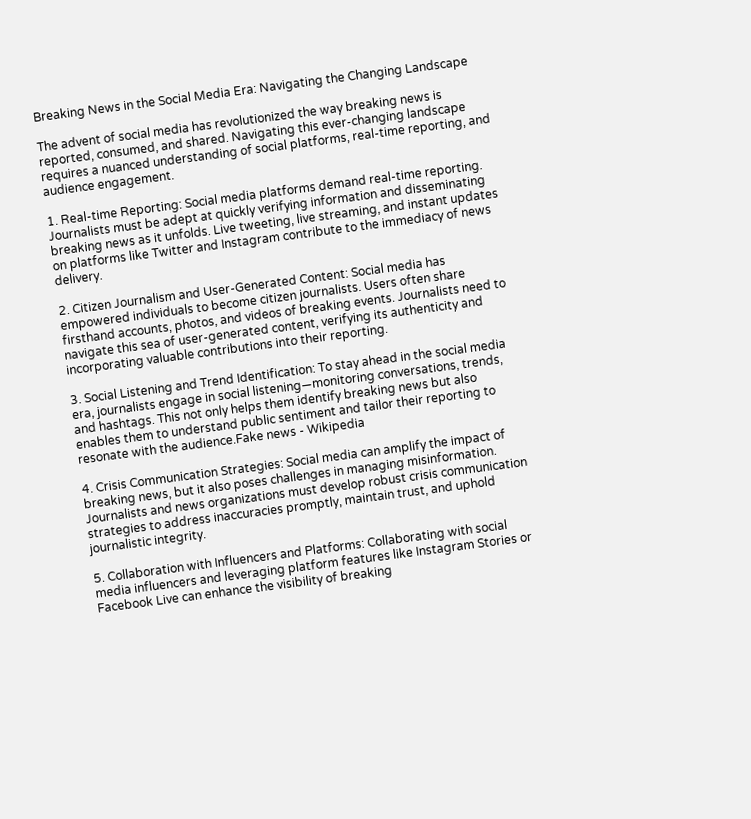Breaking News in the Social Media Era: Navigating the Changing Landscape

The advent of social media has revolutionized the way breaking news is reported, consumed, and shared. Navigating this ever-changing landscape requires a nuanced understanding of social platforms, real-time reporting, and audience engagement.

1. Real-time Reporting: Social media platforms demand real-time reporting. Journalists must be adept at quickly verifying information and disseminating breaking news as it unfolds. Live tweeting, live streaming, and instant updates on platforms like Twitter and Instagram contribute to the immediacy of news delivery.

2. Citizen Journalism and User-Generated Content: Social media has empowered individuals to become citizen journalists. Users often share firsthand accounts, photos, and videos of breaking events. Journalists need to navigate this sea of user-generated content, verifying its authenticity and incorporating valuable contributions into their reporting.

3. Social Listening and Trend Identification: To stay ahead in the social media era, journalists engage in social listening—monitoring conversations, trends, and hashtags. This not only helps them identify breaking news but also enables them to understand public sentiment and tailor their reporting to resonate with the audience.Fake news - Wikipedia

4. Crisis Communication Strategies: Social media can amplify the impact of breaking news, but it also poses challenges in managing misinformation. Journalists and news organizations must develop robust crisis communication strategies to address inaccuracies promptly, maintain trust, and uphold journalistic integrity.

5. Collaboration with Influencers and Platforms: Collaborating with social media influencers and leveraging platform features like Instagram Stories or Facebook Live can enhance the visibility of breaking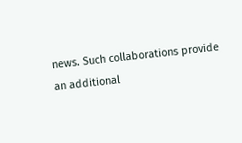news. Such collaborations provide an additional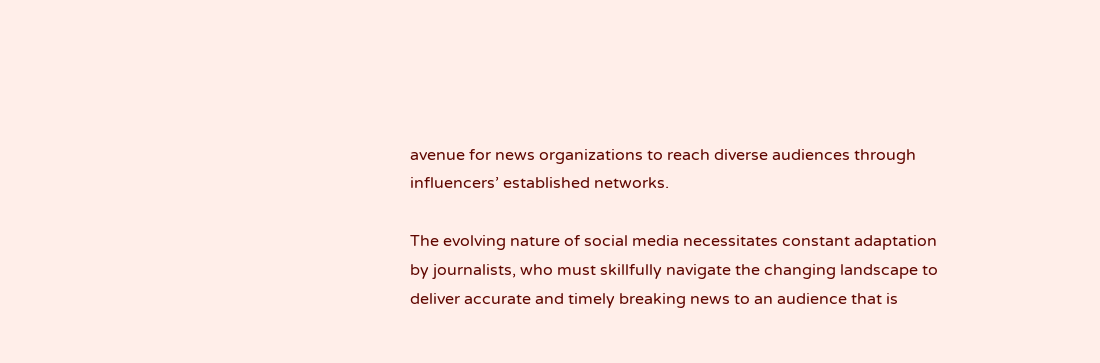avenue for news organizations to reach diverse audiences through influencers’ established networks.

The evolving nature of social media necessitates constant adaptation by journalists, who must skillfully navigate the changing landscape to deliver accurate and timely breaking news to an audience that is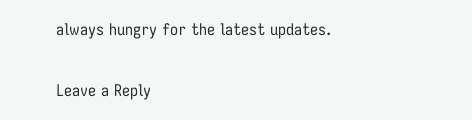always hungry for the latest updates.

Leave a Reply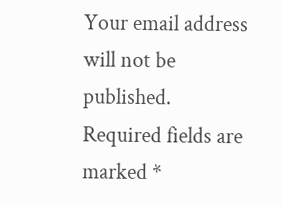Your email address will not be published. Required fields are marked *